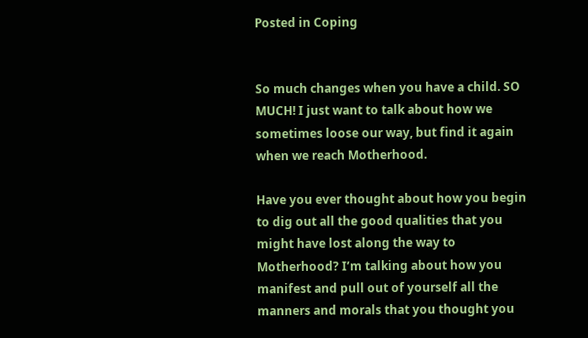Posted in Coping


So much changes when you have a child. SO MUCH! I just want to talk about how we sometimes loose our way, but find it again when we reach Motherhood.

Have you ever thought about how you begin to dig out all the good qualities that you might have lost along the way to Motherhood? I’m talking about how you manifest and pull out of yourself all the manners and morals that you thought you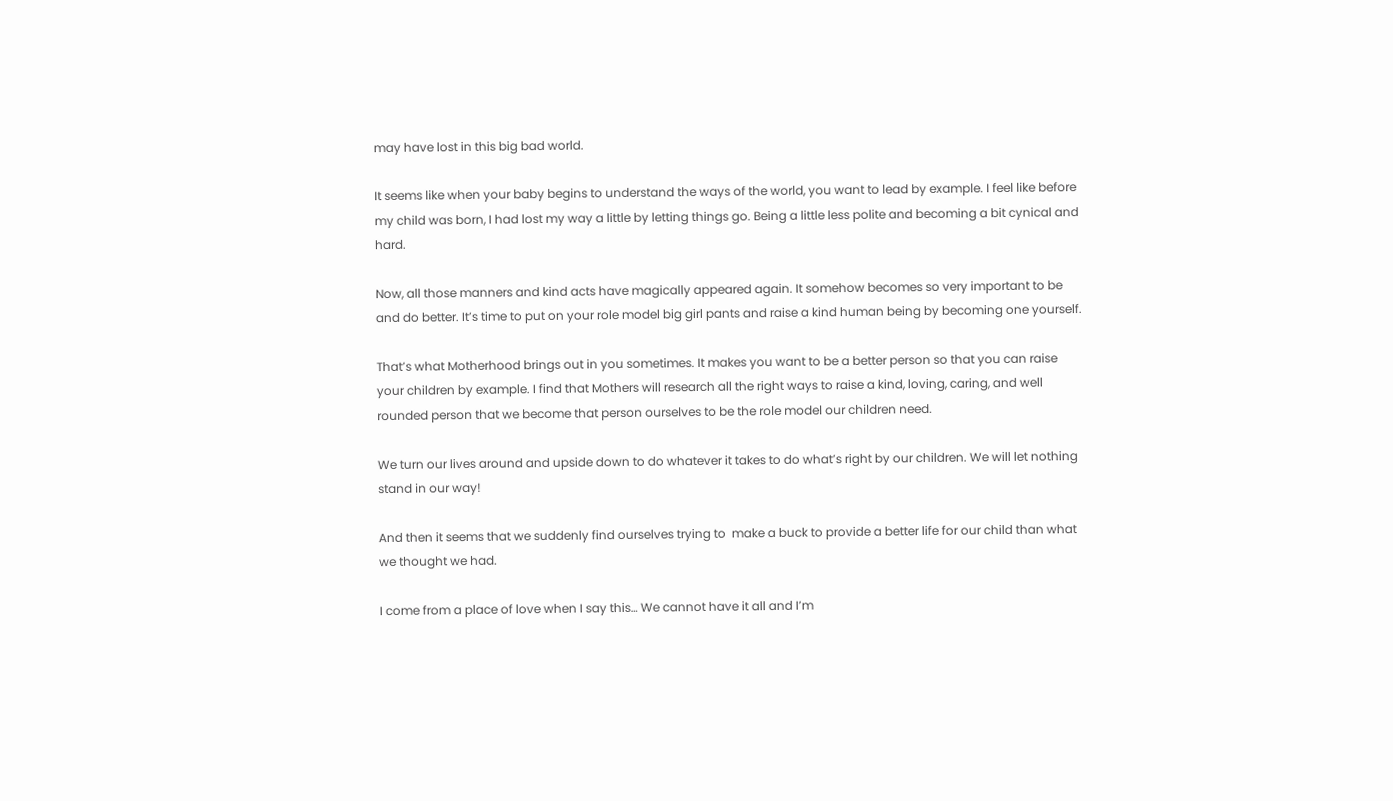may have lost in this big bad world.

It seems like when your baby begins to understand the ways of the world, you want to lead by example. I feel like before my child was born, I had lost my way a little by letting things go. Being a little less polite and becoming a bit cynical and hard.

Now, all those manners and kind acts have magically appeared again. It somehow becomes so very important to be and do better. It’s time to put on your role model big girl pants and raise a kind human being by becoming one yourself.

That’s what Motherhood brings out in you sometimes. It makes you want to be a better person so that you can raise your children by example. I find that Mothers will research all the right ways to raise a kind, loving, caring, and well rounded person that we become that person ourselves to be the role model our children need.

We turn our lives around and upside down to do whatever it takes to do what’s right by our children. We will let nothing stand in our way!

And then it seems that we suddenly find ourselves trying to  make a buck to provide a better life for our child than what we thought we had.

I come from a place of love when I say this… We cannot have it all and I’m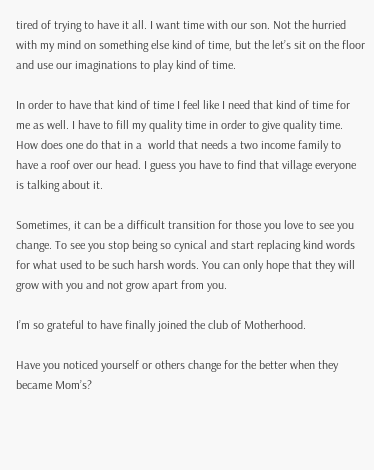tired of trying to have it all. I want time with our son. Not the hurried with my mind on something else kind of time, but the let’s sit on the floor and use our imaginations to play kind of time.

In order to have that kind of time I feel like I need that kind of time for me as well. I have to fill my quality time in order to give quality time. How does one do that in a  world that needs a two income family to have a roof over our head. I guess you have to find that village everyone is talking about it.

Sometimes, it can be a difficult transition for those you love to see you change. To see you stop being so cynical and start replacing kind words for what used to be such harsh words. You can only hope that they will grow with you and not grow apart from you.

I’m so grateful to have finally joined the club of Motherhood.

Have you noticed yourself or others change for the better when they became Mom’s?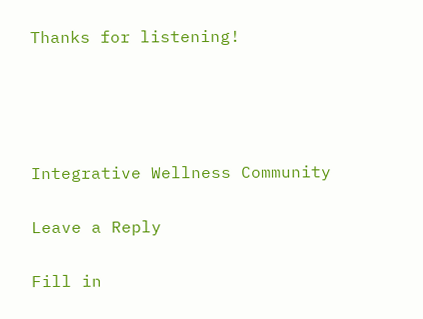Thanks for listening!




Integrative Wellness Community

Leave a Reply

Fill in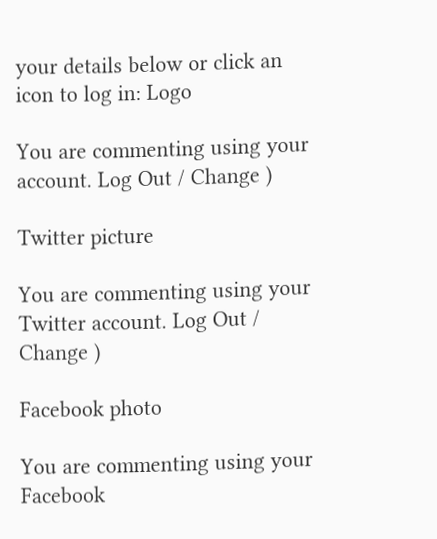your details below or click an icon to log in: Logo

You are commenting using your account. Log Out / Change )

Twitter picture

You are commenting using your Twitter account. Log Out / Change )

Facebook photo

You are commenting using your Facebook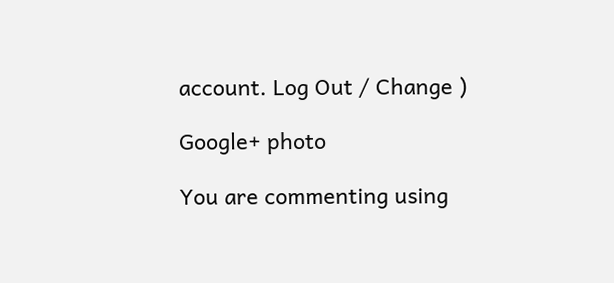account. Log Out / Change )

Google+ photo

You are commenting using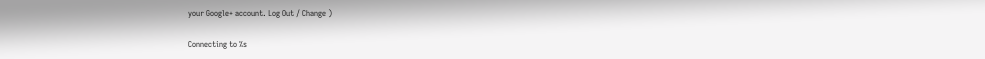your Google+ account. Log Out / Change )

Connecting to %s